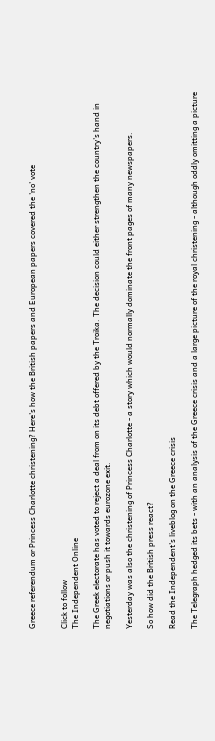Greece referendum or Princess Charlotte christening? Here's how the British papers and European papers covered the 'no' vote


Click to follow
The Independent Online

The Greek electorate has voted to reject a deal from on its debt offered by the Troika. The decision could either strengthen the country's hand in negotiations or push it towards eurozone exit.

Yesterday was also the christening of Princess Charlotte - a story which would normally dominate the front pages of many newspapers.

So how did the British press react?

Read the Independent's liveblog on the Greece crisis

The Telegraph hedged its bets - with an analysis of the Greece crisis and a large picture of the royal christening - although oddly omitting a picture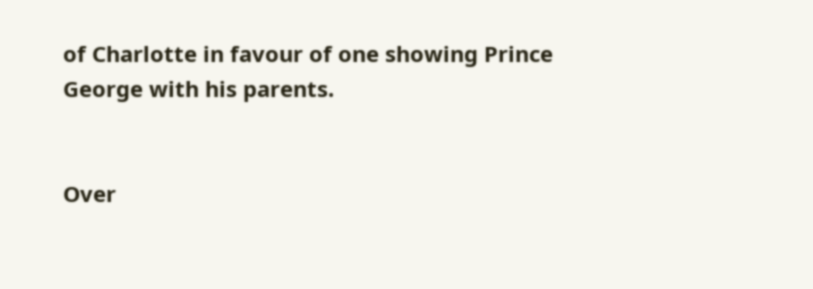of Charlotte in favour of one showing Prince George with his parents.


Over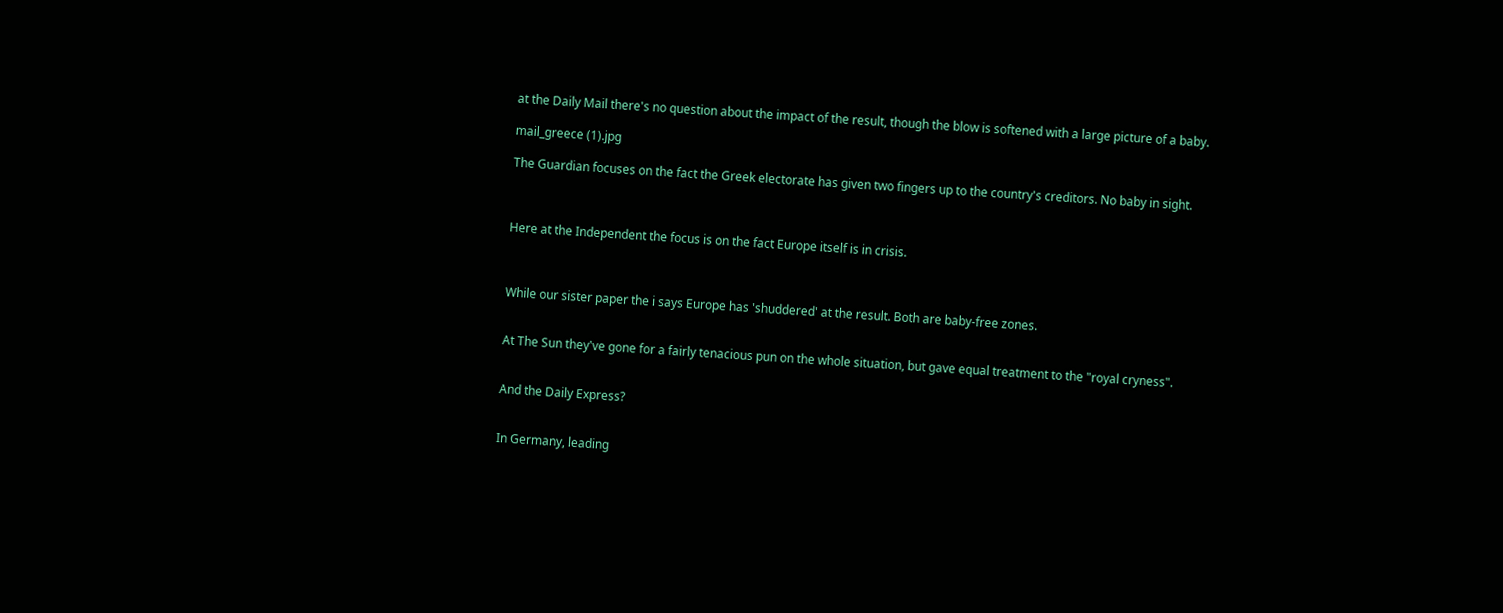at the Daily Mail there's no question about the impact of the result, though the blow is softened with a large picture of a baby.

mail_greece (1).jpg

The Guardian focuses on the fact the Greek electorate has given two fingers up to the country's creditors. No baby in sight.



Here at the Independent the focus is on the fact Europe itself is in crisis.



While our sister paper the i says Europe has 'shuddered' at the result. Both are baby-free zones.


At The Sun they've gone for a fairly tenacious pun on the whole situation, but gave equal treatment to the "royal cryness".


And the Daily Express?


In Germany, leading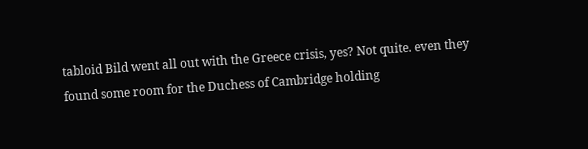tabloid Bild went all out with the Greece crisis, yes? Not quite. even they found some room for the Duchess of Cambridge holding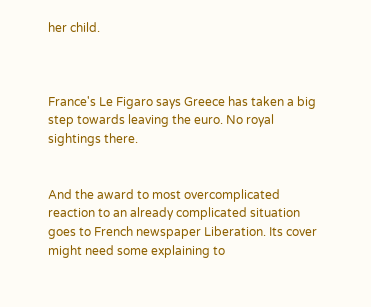her child.



France's Le Figaro says Greece has taken a big step towards leaving the euro. No royal sightings there.


And the award to most overcomplicated reaction to an already complicated situation goes to French newspaper Liberation. Its cover might need some explaining to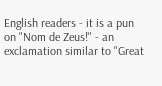English readers - it is a pun on "Nom de Zeus!" - an exclamation similar to "Great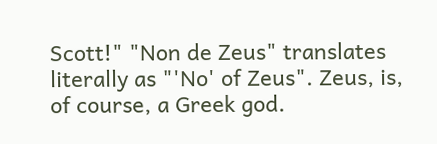Scott!" "Non de Zeus" translates literally as "'No' of Zeus". Zeus, is, of course, a Greek god.